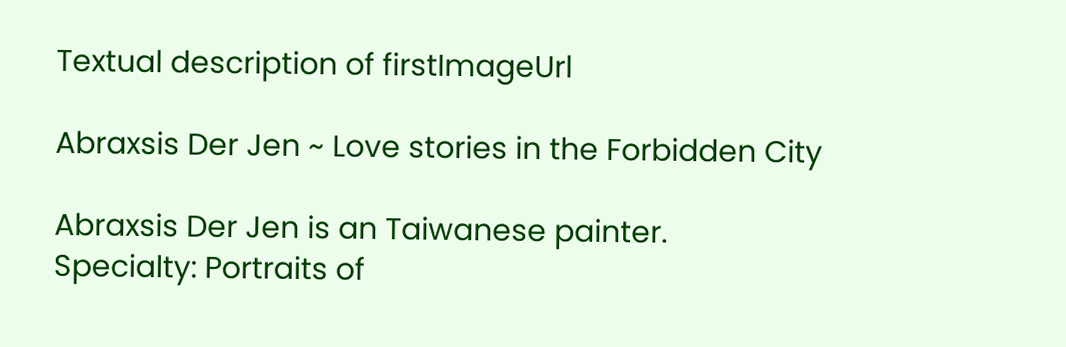Textual description of firstImageUrl

Abraxsis Der Jen ~ Love stories in the Forbidden City

Abraxsis Der Jen is an Taiwanese painter.
Specialty: Portraits of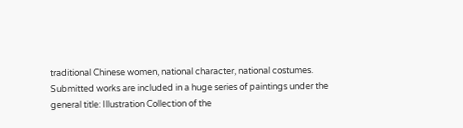traditional Chinese women, national character, national costumes.
Submitted works are included in a huge series of paintings under the general title: Illustration Collection of the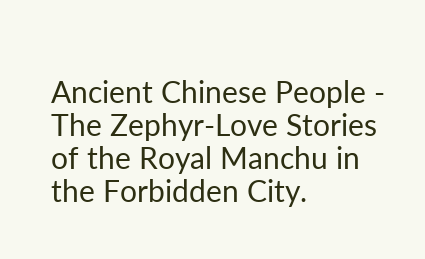Ancient Chinese People - The Zephyr-Love Stories of the Royal Manchu in the Forbidden City.